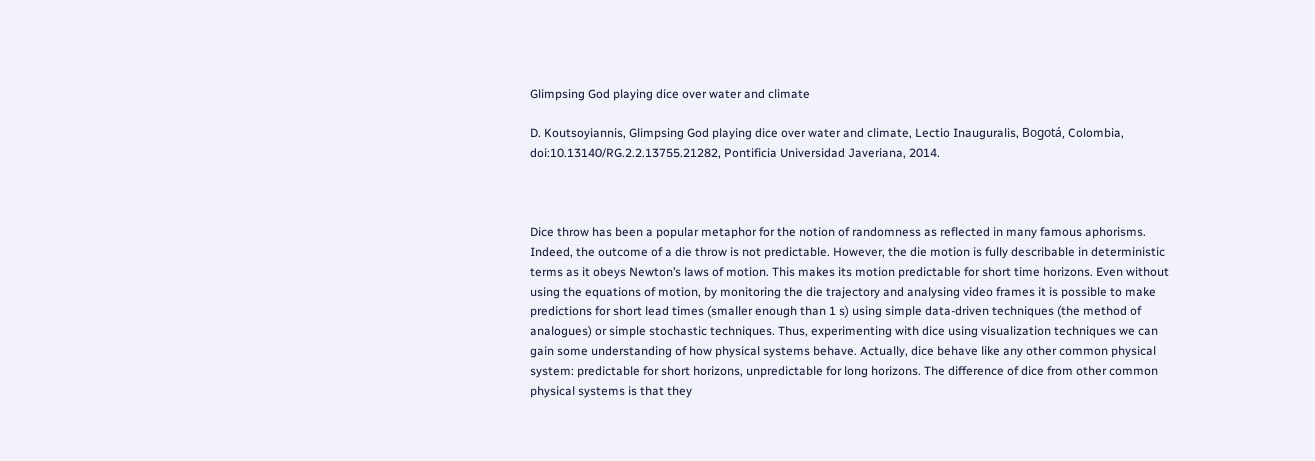Glimpsing God playing dice over water and climate

D. Koutsoyiannis, Glimpsing God playing dice over water and climate, Lectio Inauguralis, Bogotá, Colombia, doi:10.13140/RG.2.2.13755.21282, Pontificia Universidad Javeriana, 2014.



Dice throw has been a popular metaphor for the notion of randomness as reflected in many famous aphorisms. Indeed, the outcome of a die throw is not predictable. However, the die motion is fully describable in deterministic terms as it obeys Newton’s laws of motion. This makes its motion predictable for short time horizons. Even without using the equations of motion, by monitoring the die trajectory and analysing video frames it is possible to make predictions for short lead times (smaller enough than 1 s) using simple data-driven techniques (the method of analogues) or simple stochastic techniques. Thus, experimenting with dice using visualization techniques we can gain some understanding of how physical systems behave. Actually, dice behave like any other common physical system: predictable for short horizons, unpredictable for long horizons. The difference of dice from other common physical systems is that they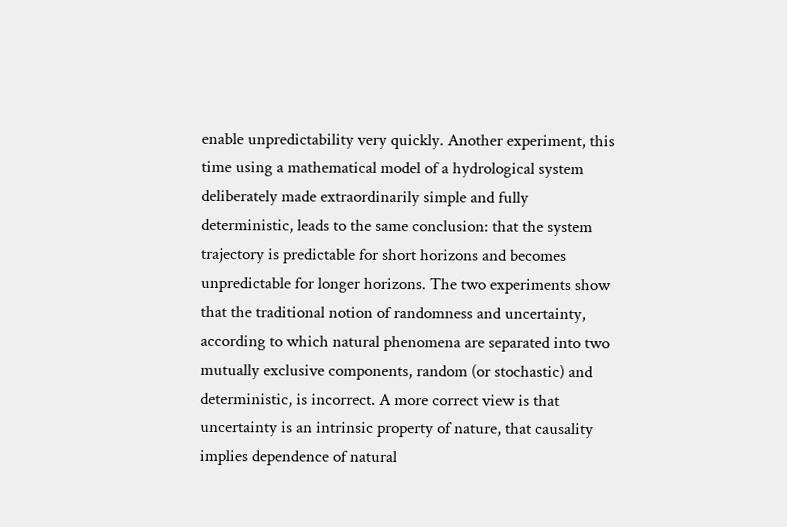enable unpredictability very quickly. Another experiment, this time using a mathematical model of a hydrological system deliberately made extraordinarily simple and fully deterministic, leads to the same conclusion: that the system trajectory is predictable for short horizons and becomes unpredictable for longer horizons. The two experiments show that the traditional notion of randomness and uncertainty, according to which natural phenomena are separated into two mutually exclusive components, random (or stochastic) and deterministic, is incorrect. A more correct view is that uncertainty is an intrinsic property of nature, that causality implies dependence of natural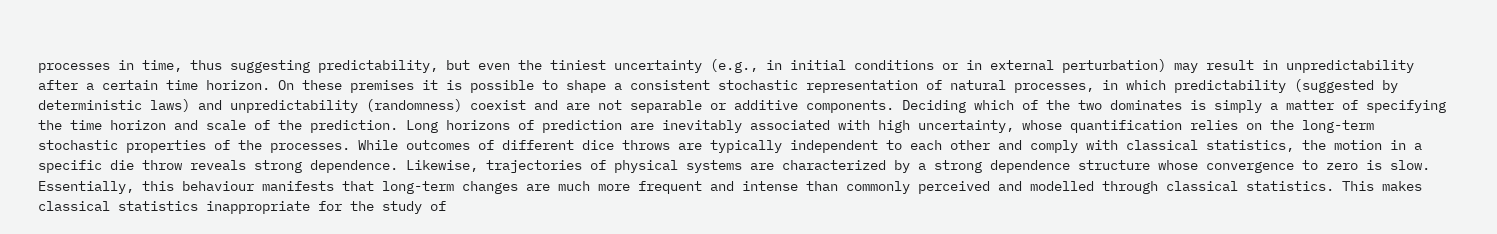processes in time, thus suggesting predictability, but even the tiniest uncertainty (e.g., in initial conditions or in external perturbation) may result in unpredictability after a certain time horizon. On these premises it is possible to shape a consistent stochastic representation of natural processes, in which predictability (suggested by deterministic laws) and unpredictability (randomness) coexist and are not separable or additive components. Deciding which of the two dominates is simply a matter of specifying the time horizon and scale of the prediction. Long horizons of prediction are inevitably associated with high uncertainty, whose quantification relies on the long-term stochastic properties of the processes. While outcomes of different dice throws are typically independent to each other and comply with classical statistics, the motion in a specific die throw reveals strong dependence. Likewise, trajectories of physical systems are characterized by a strong dependence structure whose convergence to zero is slow. Essentially, this behaviour manifests that long-term changes are much more frequent and intense than commonly perceived and modelled through classical statistics. This makes classical statistics inappropriate for the study of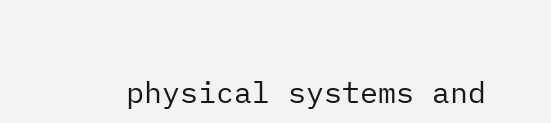physical systems and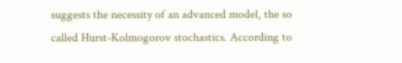suggests the necessity of an advanced model, the so called Hurst-Kolmogorov stochastics. According to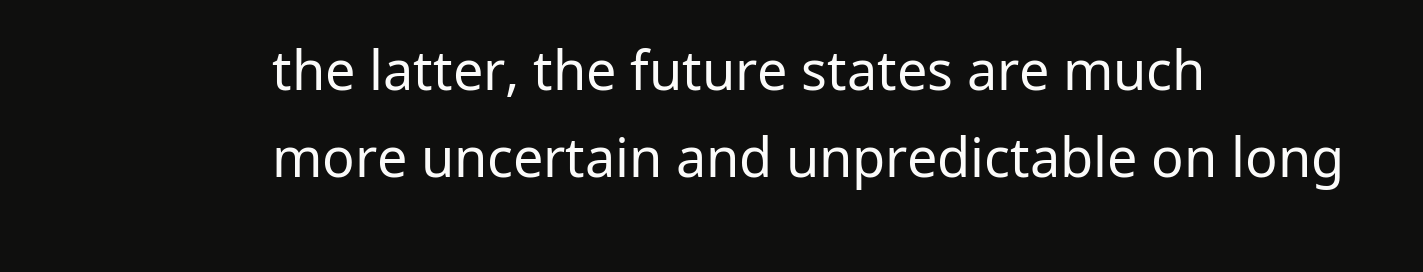the latter, the future states are much more uncertain and unpredictable on long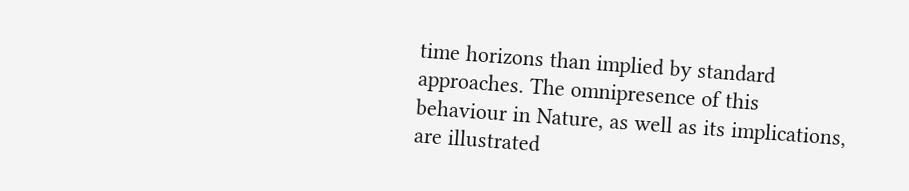time horizons than implied by standard approaches. The omnipresence of this behaviour in Nature, as well as its implications, are illustrated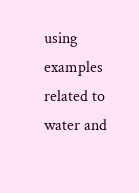using examples related to water and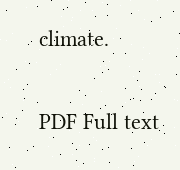climate.

PDF Full text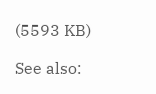(5593 KB)

See also: